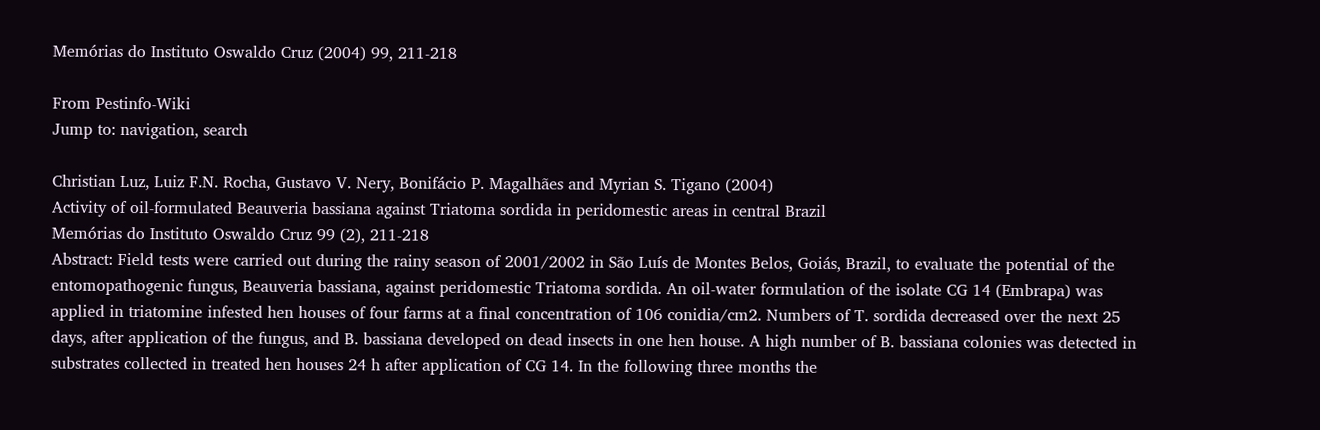Memórias do Instituto Oswaldo Cruz (2004) 99, 211-218

From Pestinfo-Wiki
Jump to: navigation, search

Christian Luz, Luiz F.N. Rocha, Gustavo V. Nery, Bonifácio P. Magalhães and Myrian S. Tigano (2004)
Activity of oil-formulated Beauveria bassiana against Triatoma sordida in peridomestic areas in central Brazil
Memórias do Instituto Oswaldo Cruz 99 (2), 211-218
Abstract: Field tests were carried out during the rainy season of 2001/2002 in São Luís de Montes Belos, Goiás, Brazil, to evaluate the potential of the entomopathogenic fungus, Beauveria bassiana, against peridomestic Triatoma sordida. An oil-water formulation of the isolate CG 14 (Embrapa) was applied in triatomine infested hen houses of four farms at a final concentration of 106 conidia/cm2. Numbers of T. sordida decreased over the next 25 days, after application of the fungus, and B. bassiana developed on dead insects in one hen house. A high number of B. bassiana colonies was detected in substrates collected in treated hen houses 24 h after application of CG 14. In the following three months the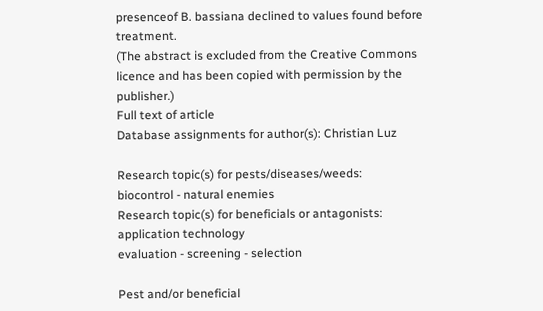presenceof B. bassiana declined to values found before treatment.
(The abstract is excluded from the Creative Commons licence and has been copied with permission by the publisher.)
Full text of article
Database assignments for author(s): Christian Luz

Research topic(s) for pests/diseases/weeds:
biocontrol - natural enemies
Research topic(s) for beneficials or antagonists:
application technology
evaluation - screening - selection

Pest and/or beneficial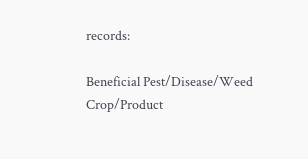records:

Beneficial Pest/Disease/Weed Crop/Product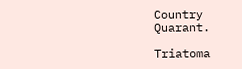Country Quarant.

Triatoma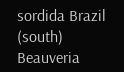sordida Brazil (south)
Beauveria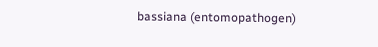bassiana (entomopathogen)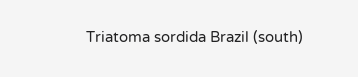Triatoma sordida Brazil (south)